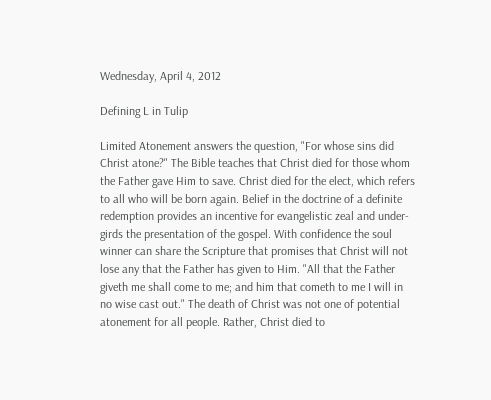Wednesday, April 4, 2012

Defining L in Tulip

Limited Atonement answers the question, "For whose sins did Christ atone?" The Bible teaches that Christ died for those whom the Father gave Him to save. Christ died for the elect, which refers to all who will be born again. Belief in the doctrine of a definite redemption provides an incentive for evangelistic zeal and under-girds the presentation of the gospel. With confidence the soul winner can share the Scripture that promises that Christ will not lose any that the Father has given to Him. "All that the Father giveth me shall come to me; and him that cometh to me I will in no wise cast out." The death of Christ was not one of potential atonement for all people. Rather, Christ died to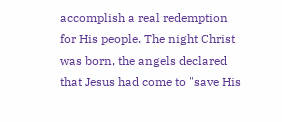accomplish a real redemption for His people. The night Christ was born, the angels declared that Jesus had come to "save His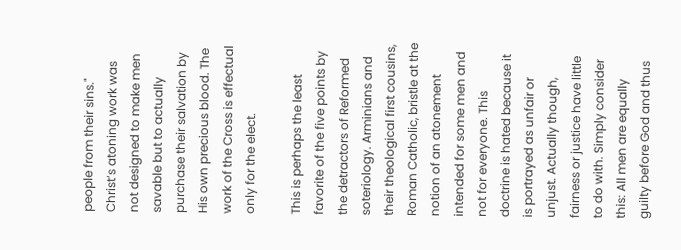people from their sins." Christ’s atoning work was not designed to make men savable but to actually purchase their salvation by His own precious blood. The work of the Cross is effectual only for the elect.

This is perhaps the least favorite of the five points by the detractors of Reformed soteriology. Arminians and their theological first cousins, Roman Catholic, bristle at the notion of an atonement intended for some men and not for everyone. This doctrine is hated because it is portrayed as unfair or unjust. Actually though, fairness or justice have little to do with. Simply consider this: All men are equally guilty before God and thus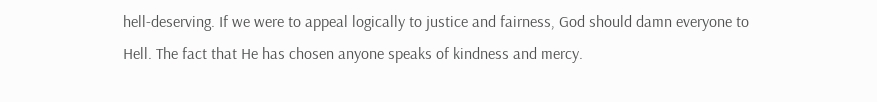hell-deserving. If we were to appeal logically to justice and fairness, God should damn everyone to Hell. The fact that He has chosen anyone speaks of kindness and mercy.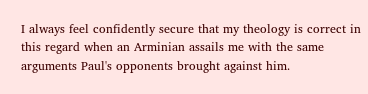I always feel confidently secure that my theology is correct in this regard when an Arminian assails me with the same arguments Paul's opponents brought against him.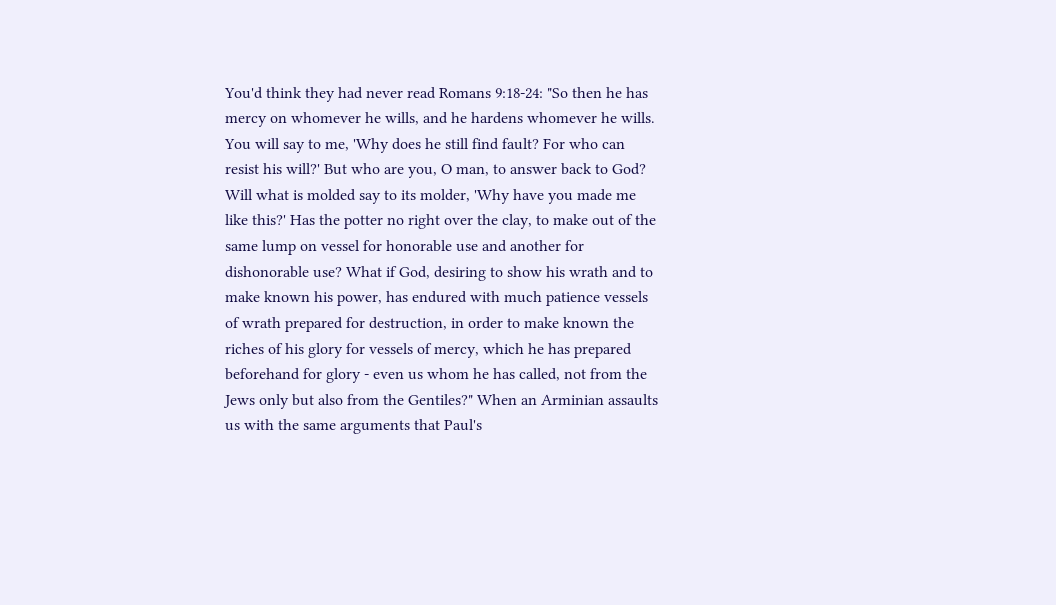You'd think they had never read Romans 9:18-24: "So then he has mercy on whomever he wills, and he hardens whomever he wills. You will say to me, 'Why does he still find fault? For who can resist his will?' But who are you, O man, to answer back to God? Will what is molded say to its molder, 'Why have you made me like this?' Has the potter no right over the clay, to make out of the same lump on vessel for honorable use and another for dishonorable use? What if God, desiring to show his wrath and to make known his power, has endured with much patience vessels of wrath prepared for destruction, in order to make known the riches of his glory for vessels of mercy, which he has prepared beforehand for glory - even us whom he has called, not from the Jews only but also from the Gentiles?" When an Arminian assaults us with the same arguments that Paul's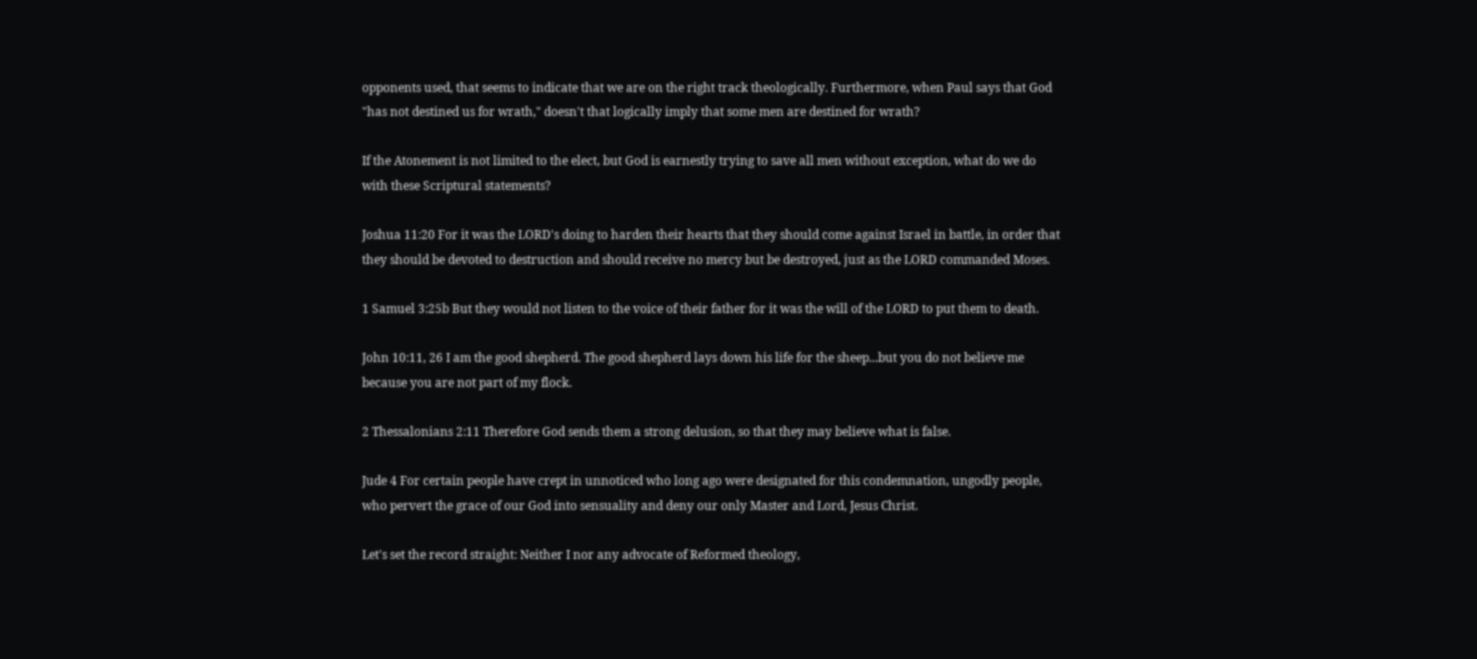opponents used, that seems to indicate that we are on the right track theologically. Furthermore, when Paul says that God "has not destined us for wrath," doesn't that logically imply that some men are destined for wrath?

If the Atonement is not limited to the elect, but God is earnestly trying to save all men without exception, what do we do with these Scriptural statements?

Joshua 11:20 For it was the LORD's doing to harden their hearts that they should come against Israel in battle, in order that they should be devoted to destruction and should receive no mercy but be destroyed, just as the LORD commanded Moses.

1 Samuel 3:25b But they would not listen to the voice of their father for it was the will of the LORD to put them to death.

John 10:11, 26 I am the good shepherd. The good shepherd lays down his life for the sheep...but you do not believe me because you are not part of my flock.

2 Thessalonians 2:11 Therefore God sends them a strong delusion, so that they may believe what is false.

Jude 4 For certain people have crept in unnoticed who long ago were designated for this condemnation, ungodly people, who pervert the grace of our God into sensuality and deny our only Master and Lord, Jesus Christ.

Let's set the record straight: Neither I nor any advocate of Reformed theology,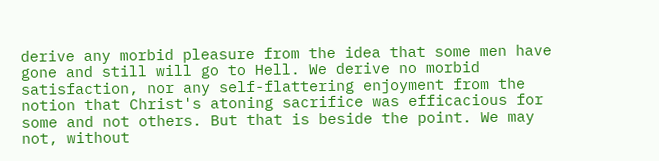derive any morbid pleasure from the idea that some men have gone and still will go to Hell. We derive no morbid satisfaction, nor any self-flattering enjoyment from the notion that Christ's atoning sacrifice was efficacious for some and not others. But that is beside the point. We may not, without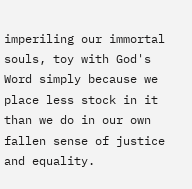imperiling our immortal souls, toy with God's Word simply because we place less stock in it than we do in our own fallen sense of justice and equality.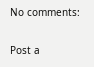No comments:

Post a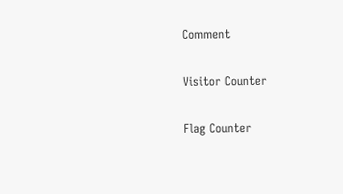Comment

Visitor Counter

Flag Counter